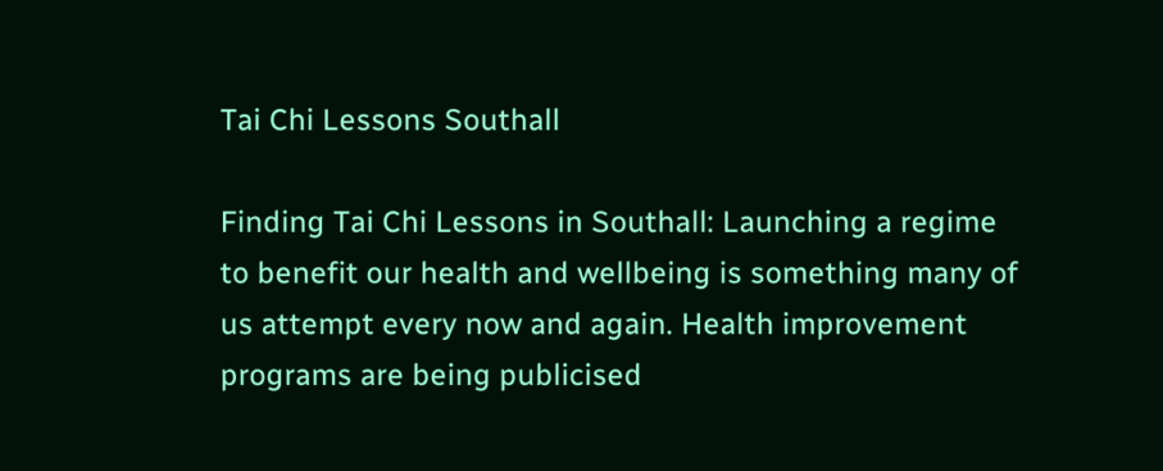Tai Chi Lessons Southall

Finding Tai Chi Lessons in Southall: Launching a regime to benefit our health and wellbeing is something many of us attempt every now and again. Health improvement programs are being publicised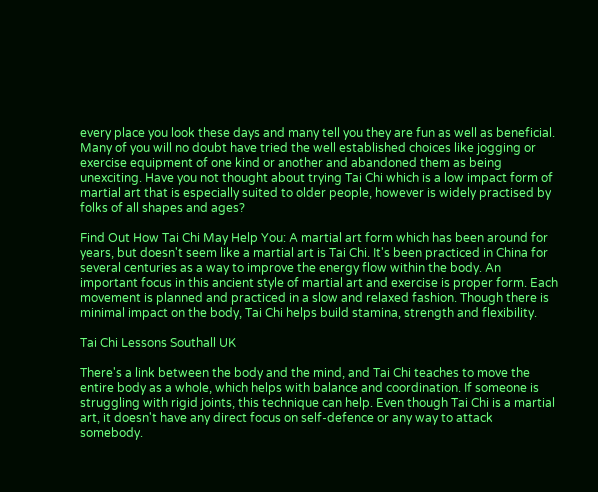every place you look these days and many tell you they are fun as well as beneficial. Many of you will no doubt have tried the well established choices like jogging or exercise equipment of one kind or another and abandoned them as being unexciting. Have you not thought about trying Tai Chi which is a low impact form of martial art that is especially suited to older people, however is widely practised by folks of all shapes and ages?

Find Out How Tai Chi May Help You: A martial art form which has been around for years, but doesn't seem like a martial art is Tai Chi. It's been practiced in China for several centuries as a way to improve the energy flow within the body. An important focus in this ancient style of martial art and exercise is proper form. Each movement is planned and practiced in a slow and relaxed fashion. Though there is minimal impact on the body, Tai Chi helps build stamina, strength and flexibility.

Tai Chi Lessons Southall UK

There's a link between the body and the mind, and Tai Chi teaches to move the entire body as a whole, which helps with balance and coordination. If someone is struggling with rigid joints, this technique can help. Even though Tai Chi is a martial art, it doesn't have any direct focus on self-defence or any way to attack somebody.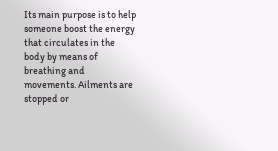Its main purpose is to help someone boost the energy that circulates in the body by means of breathing and movements. Ailments are stopped or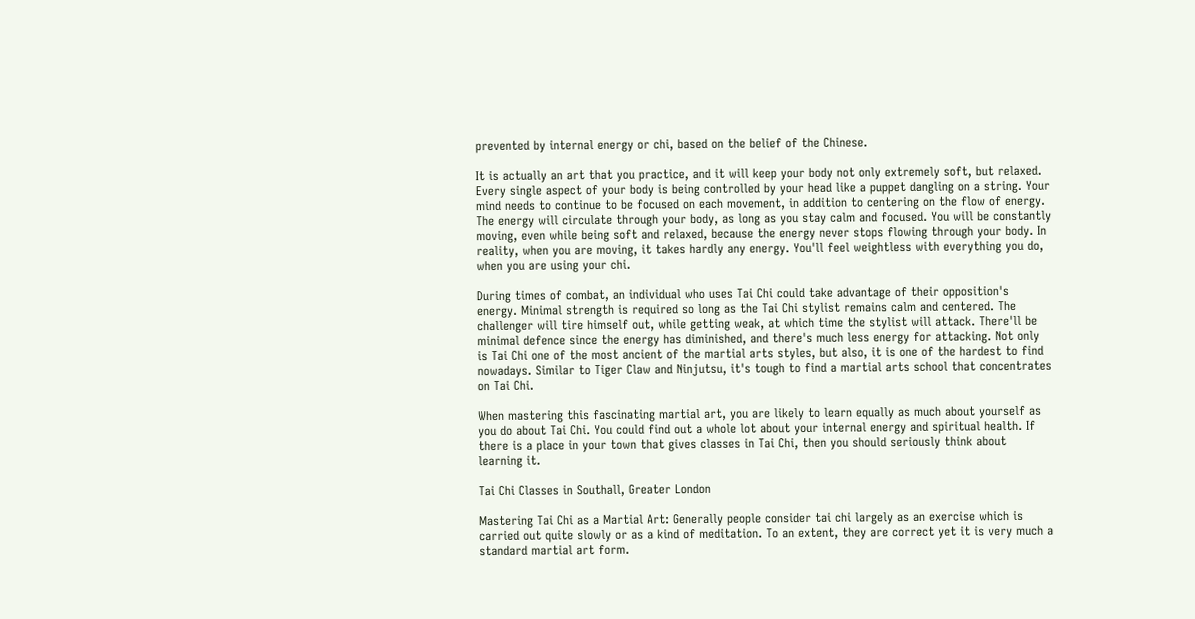prevented by internal energy or chi, based on the belief of the Chinese.

It is actually an art that you practice, and it will keep your body not only extremely soft, but relaxed. Every single aspect of your body is being controlled by your head like a puppet dangling on a string. Your mind needs to continue to be focused on each movement, in addition to centering on the flow of energy. The energy will circulate through your body, as long as you stay calm and focused. You will be constantly moving, even while being soft and relaxed, because the energy never stops flowing through your body. In reality, when you are moving, it takes hardly any energy. You'll feel weightless with everything you do, when you are using your chi.

During times of combat, an individual who uses Tai Chi could take advantage of their opposition's energy. Minimal strength is required so long as the Tai Chi stylist remains calm and centered. The challenger will tire himself out, while getting weak, at which time the stylist will attack. There'll be minimal defence since the energy has diminished, and there's much less energy for attacking. Not only is Tai Chi one of the most ancient of the martial arts styles, but also, it is one of the hardest to find nowadays. Similar to Tiger Claw and Ninjutsu, it's tough to find a martial arts school that concentrates on Tai Chi.

When mastering this fascinating martial art, you are likely to learn equally as much about yourself as you do about Tai Chi. You could find out a whole lot about your internal energy and spiritual health. If there is a place in your town that gives classes in Tai Chi, then you should seriously think about learning it.

Tai Chi Classes in Southall, Greater London

Mastering Tai Chi as a Martial Art: Generally people consider tai chi largely as an exercise which is carried out quite slowly or as a kind of meditation. To an extent, they are correct yet it is very much a standard martial art form.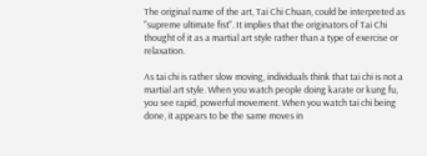The original name of the art, Tai Chi Chuan, could be interpreted as "supreme ultimate fist". It implies that the originators of Tai Chi thought of it as a martial art style rather than a type of exercise or relaxation.

As tai chi is rather slow moving, individuals think that tai chi is not a martial art style. When you watch people doing karate or kung fu, you see rapid, powerful movement. When you watch tai chi being done, it appears to be the same moves in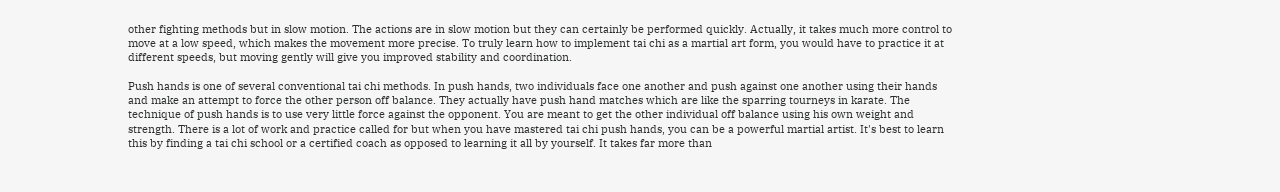other fighting methods but in slow motion. The actions are in slow motion but they can certainly be performed quickly. Actually, it takes much more control to move at a low speed, which makes the movement more precise. To truly learn how to implement tai chi as a martial art form, you would have to practice it at different speeds, but moving gently will give you improved stability and coordination.

Push hands is one of several conventional tai chi methods. In push hands, two individuals face one another and push against one another using their hands and make an attempt to force the other person off balance. They actually have push hand matches which are like the sparring tourneys in karate. The technique of push hands is to use very little force against the opponent. You are meant to get the other individual off balance using his own weight and strength. There is a lot of work and practice called for but when you have mastered tai chi push hands, you can be a powerful martial artist. It's best to learn this by finding a tai chi school or a certified coach as opposed to learning it all by yourself. It takes far more than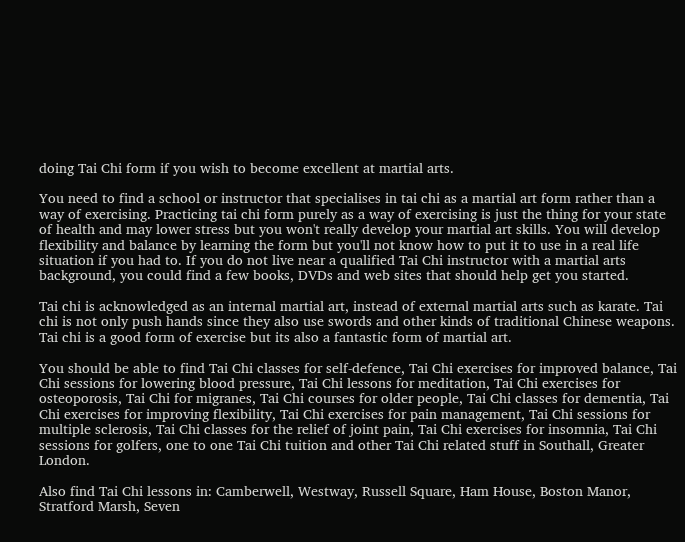doing Tai Chi form if you wish to become excellent at martial arts.

You need to find a school or instructor that specialises in tai chi as a martial art form rather than a way of exercising. Practicing tai chi form purely as a way of exercising is just the thing for your state of health and may lower stress but you won't really develop your martial art skills. You will develop flexibility and balance by learning the form but you'll not know how to put it to use in a real life situation if you had to. If you do not live near a qualified Tai Chi instructor with a martial arts background, you could find a few books, DVDs and web sites that should help get you started.

Tai chi is acknowledged as an internal martial art, instead of external martial arts such as karate. Tai chi is not only push hands since they also use swords and other kinds of traditional Chinese weapons. Tai chi is a good form of exercise but its also a fantastic form of martial art.

You should be able to find Tai Chi classes for self-defence, Tai Chi exercises for improved balance, Tai Chi sessions for lowering blood pressure, Tai Chi lessons for meditation, Tai Chi exercises for osteoporosis, Tai Chi for migranes, Tai Chi courses for older people, Tai Chi classes for dementia, Tai Chi exercises for improving flexibility, Tai Chi exercises for pain management, Tai Chi sessions for multiple sclerosis, Tai Chi classes for the relief of joint pain, Tai Chi exercises for insomnia, Tai Chi sessions for golfers, one to one Tai Chi tuition and other Tai Chi related stuff in Southall, Greater London.

Also find Tai Chi lessons in: Camberwell, Westway, Russell Square, Ham House, Boston Manor, Stratford Marsh, Seven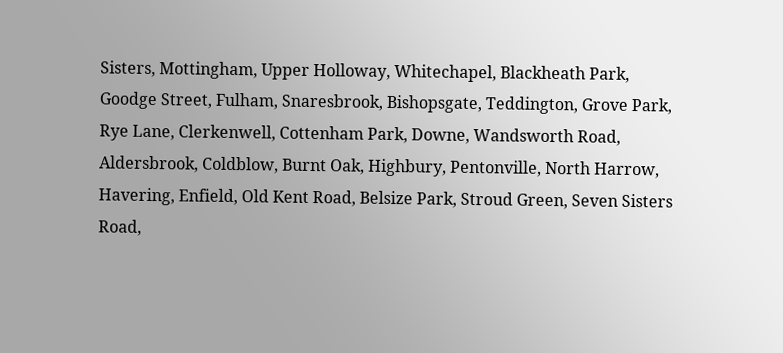Sisters, Mottingham, Upper Holloway, Whitechapel, Blackheath Park, Goodge Street, Fulham, Snaresbrook, Bishopsgate, Teddington, Grove Park, Rye Lane, Clerkenwell, Cottenham Park, Downe, Wandsworth Road, Aldersbrook, Coldblow, Burnt Oak, Highbury, Pentonville, North Harrow, Havering, Enfield, Old Kent Road, Belsize Park, Stroud Green, Seven Sisters Road,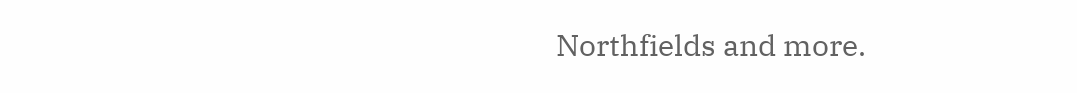Northfields and more.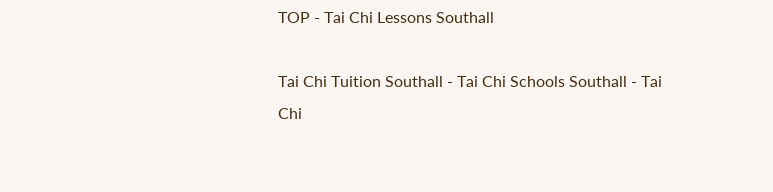TOP - Tai Chi Lessons Southall

Tai Chi Tuition Southall - Tai Chi Schools Southall - Tai Chi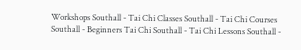Workshops Southall - Tai Chi Classes Southall - Tai Chi Courses Southall - Beginners Tai Chi Southall - Tai Chi Lessons Southall -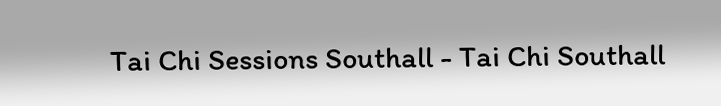Tai Chi Sessions Southall - Tai Chi Southall